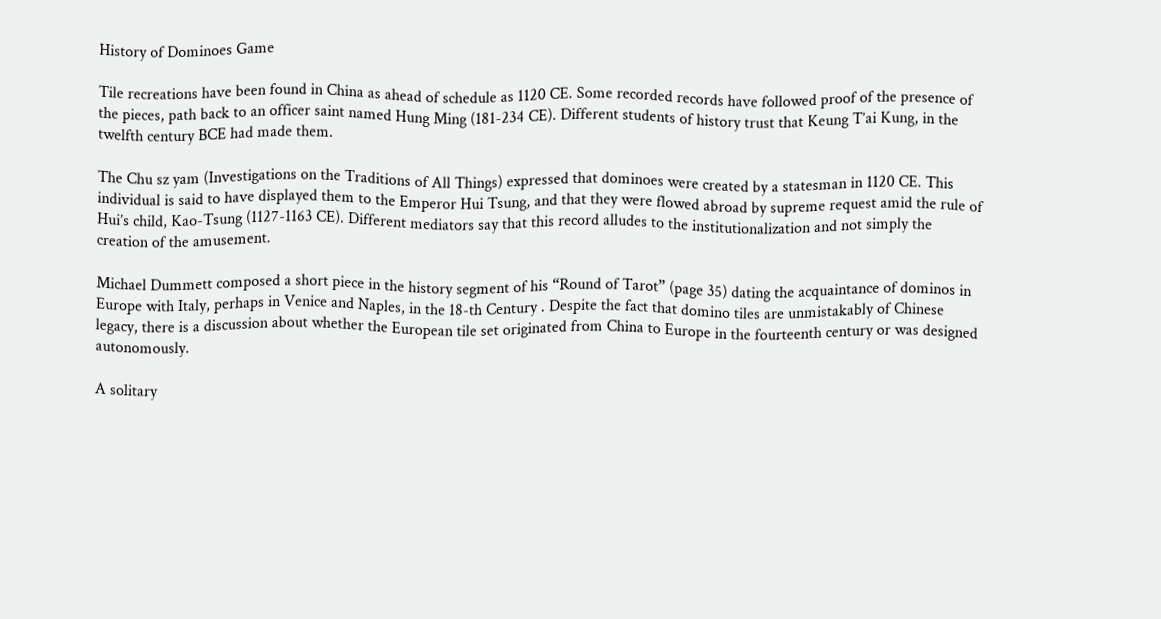History of Dominoes Game

Tile recreations have been found in China as ahead of schedule as 1120 CE. Some recorded records have followed proof of the presence of the pieces, path back to an officer saint named Hung Ming (181-234 CE). Different students of history trust that Keung T’ai Kung, in the twelfth century BCE had made them.

The Chu sz yam (Investigations on the Traditions of All Things) expressed that dominoes were created by a statesman in 1120 CE. This individual is said to have displayed them to the Emperor Hui Tsung, and that they were flowed abroad by supreme request amid the rule of Hui’s child, Kao-Tsung (1127-1163 CE). Different mediators say that this record alludes to the institutionalization and not simply the creation of the amusement.

Michael Dummett composed a short piece in the history segment of his “Round of Tarot” (page 35) dating the acquaintance of dominos in Europe with Italy, perhaps in Venice and Naples, in the 18-th Century . Despite the fact that domino tiles are unmistakably of Chinese legacy, there is a discussion about whether the European tile set originated from China to Europe in the fourteenth century or was designed autonomously.

A solitary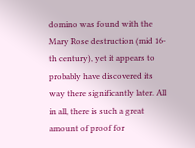domino was found with the Mary Rose destruction (mid 16-th century), yet it appears to probably have discovered its way there significantly later. All in all, there is such a great amount of proof for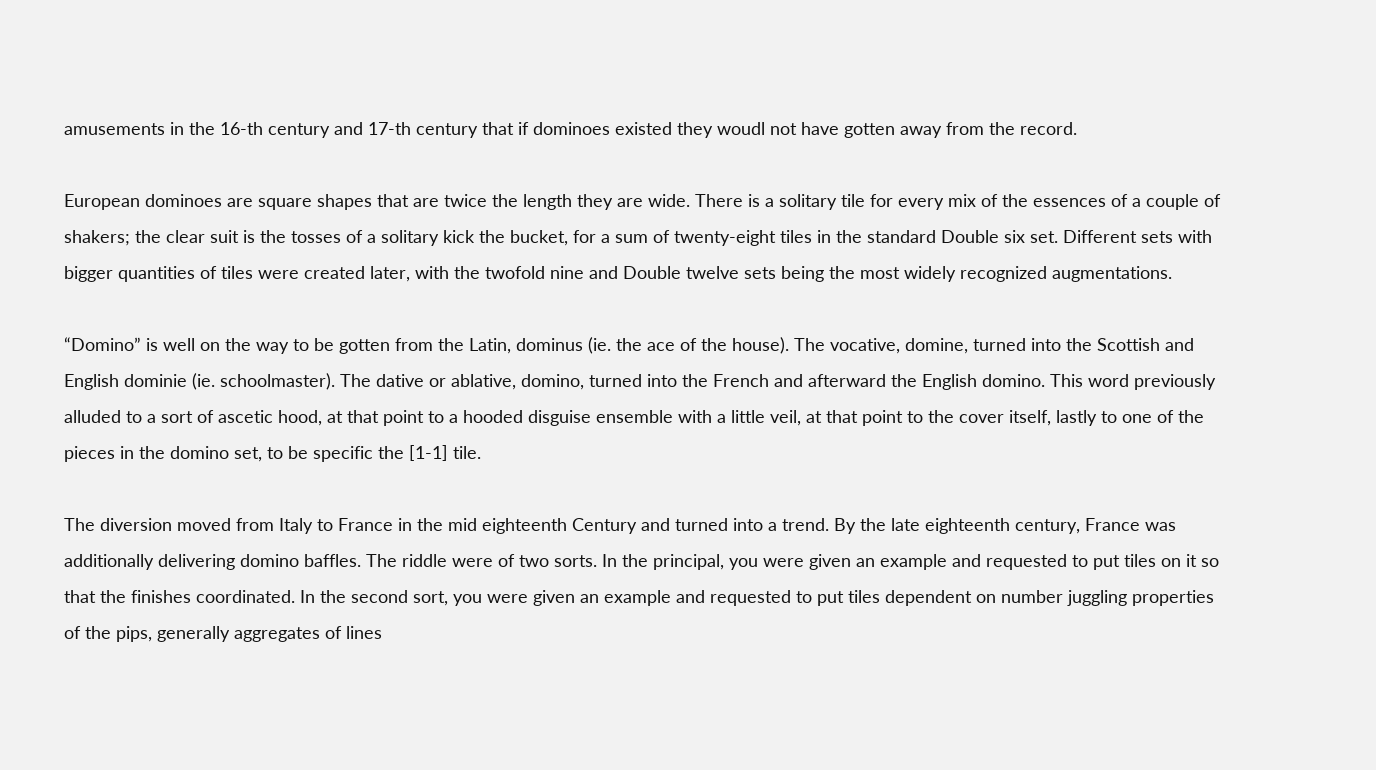amusements in the 16-th century and 17-th century that if dominoes existed they woudl not have gotten away from the record.

European dominoes are square shapes that are twice the length they are wide. There is a solitary tile for every mix of the essences of a couple of shakers; the clear suit is the tosses of a solitary kick the bucket, for a sum of twenty-eight tiles in the standard Double six set. Different sets with bigger quantities of tiles were created later, with the twofold nine and Double twelve sets being the most widely recognized augmentations.

“Domino” is well on the way to be gotten from the Latin, dominus (ie. the ace of the house). The vocative, domine, turned into the Scottish and English dominie (ie. schoolmaster). The dative or ablative, domino, turned into the French and afterward the English domino. This word previously alluded to a sort of ascetic hood, at that point to a hooded disguise ensemble with a little veil, at that point to the cover itself, lastly to one of the pieces in the domino set, to be specific the [1-1] tile.

The diversion moved from Italy to France in the mid eighteenth Century and turned into a trend. By the late eighteenth century, France was additionally delivering domino baffles. The riddle were of two sorts. In the principal, you were given an example and requested to put tiles on it so that the finishes coordinated. In the second sort, you were given an example and requested to put tiles dependent on number juggling properties of the pips, generally aggregates of lines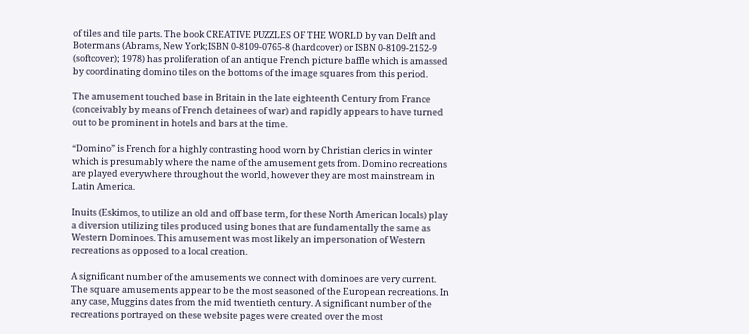of tiles and tile parts. The book CREATIVE PUZZLES OF THE WORLD by van Delft and Botermans (Abrams, New York;ISBN 0-8109-0765-8 (hardcover) or ISBN 0-8109-2152-9 (softcover); 1978) has proliferation of an antique French picture baffle which is amassed by coordinating domino tiles on the bottoms of the image squares from this period.

The amusement touched base in Britain in the late eighteenth Century from France (conceivably by means of French detainees of war) and rapidly appears to have turned out to be prominent in hotels and bars at the time.

“Domino” is French for a highly contrasting hood worn by Christian clerics in winter which is presumably where the name of the amusement gets from. Domino recreations are played everywhere throughout the world, however they are most mainstream in Latin America.

Inuits (Eskimos, to utilize an old and off base term, for these North American locals) play a diversion utilizing tiles produced using bones that are fundamentally the same as Western Dominoes. This amusement was most likely an impersonation of Western recreations as opposed to a local creation.

A significant number of the amusements we connect with dominoes are very current. The square amusements appear to be the most seasoned of the European recreations. In any case, Muggins dates from the mid twentieth century. A significant number of the recreations portrayed on these website pages were created over the most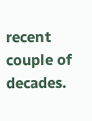recent couple of decades.